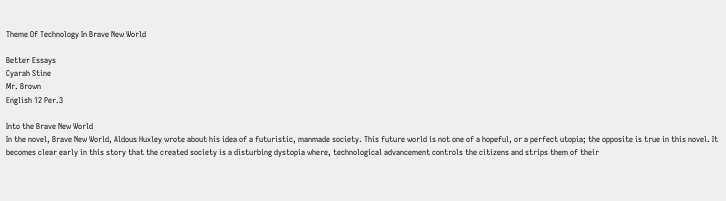Theme Of Technology In Brave New World

Better Essays
Cyarah Stine
Mr. Brown
English 12 Per.3

Into the Brave New World
In the novel, Brave New World, Aldous Huxley wrote about his idea of a futuristic, manmade society. This future world is not one of a hopeful, or a perfect utopia; the opposite is true in this novel. It becomes clear early in this story that the created society is a disturbing dystopia where, technological advancement controls the citizens and strips them of their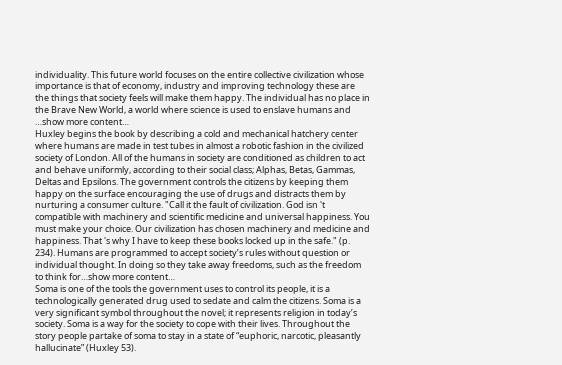individuality. This future world focuses on the entire collective civilization whose importance is that of economy, industry and improving technology these are the things that society feels will make them happy. The individual has no place in the Brave New World, a world where science is used to enslave humans and
…show more content…
Huxley begins the book by describing a cold and mechanical hatchery center where humans are made in test tubes in almost a robotic fashion in the civilized society of London. All of the humans in society are conditioned as children to act and behave uniformly, according to their social class; Alphas, Betas, Gammas, Deltas and Epsilons. The government controls the citizens by keeping them happy on the surface encouraging the use of drugs and distracts them by nurturing a consumer culture. "Call it the fault of civilization. God isn 't compatible with machinery and scientific medicine and universal happiness. You must make your choice. Our civilization has chosen machinery and medicine and happiness. That 's why I have to keep these books locked up in the safe." (p. 234). Humans are programmed to accept society’s rules without question or individual thought. In doing so they take away freedoms, such as the freedom to think for…show more content…
Soma is one of the tools the government uses to control its people, it is a technologically generated drug used to sedate and calm the citizens. Soma is a very significant symbol throughout the novel; it represents religion in today’s society. Soma is a way for the society to cope with their lives. Throughout the story people partake of soma to stay in a state of “euphoric, narcotic, pleasantly hallucinate” (Huxley 53).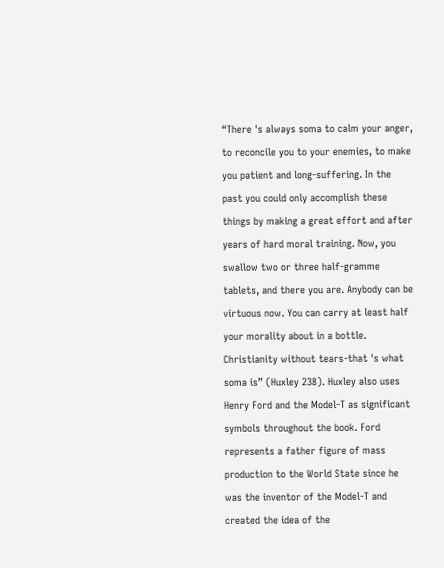“There 's always soma to calm your anger, to reconcile you to your enemies, to make you patient and long-suffering. In the past you could only accomplish these things by making a great effort and after years of hard moral training. Now, you swallow two or three half-gramme tablets, and there you are. Anybody can be virtuous now. You can carry at least half your morality about in a bottle. Christianity without tears-that 's what soma is” (Huxley 238). Huxley also uses Henry Ford and the Model-T as significant symbols throughout the book. Ford represents a father figure of mass production to the World State since he was the inventor of the Model-T and created the idea of the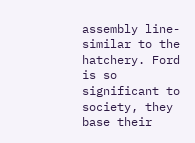assembly line-similar to the hatchery. Ford is so significant to society, they base their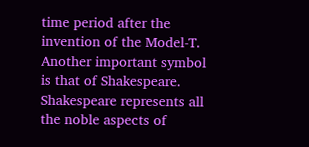time period after the invention of the Model-T. Another important symbol is that of Shakespeare. Shakespeare represents all the noble aspects of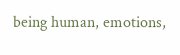being human, emotions,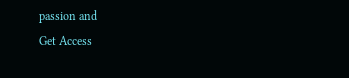passion and
Get Access